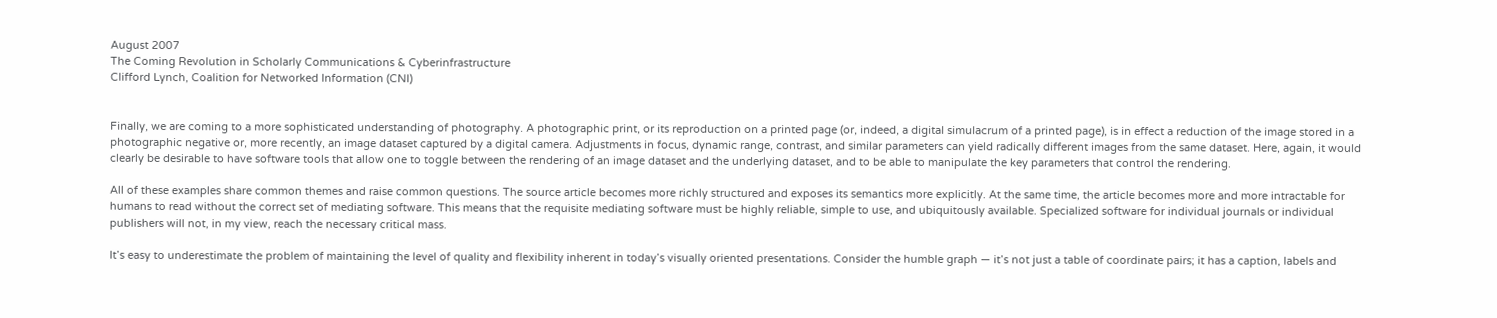August 2007
The Coming Revolution in Scholarly Communications & Cyberinfrastructure
Clifford Lynch, Coalition for Networked Information (CNI)


Finally, we are coming to a more sophisticated understanding of photography. A photographic print, or its reproduction on a printed page (or, indeed, a digital simulacrum of a printed page), is in effect a reduction of the image stored in a photographic negative or, more recently, an image dataset captured by a digital camera. Adjustments in focus, dynamic range, contrast, and similar parameters can yield radically different images from the same dataset. Here, again, it would clearly be desirable to have software tools that allow one to toggle between the rendering of an image dataset and the underlying dataset, and to be able to manipulate the key parameters that control the rendering.

All of these examples share common themes and raise common questions. The source article becomes more richly structured and exposes its semantics more explicitly. At the same time, the article becomes more and more intractable for humans to read without the correct set of mediating software. This means that the requisite mediating software must be highly reliable, simple to use, and ubiquitously available. Specialized software for individual journals or individual publishers will not, in my view, reach the necessary critical mass.

It’s easy to underestimate the problem of maintaining the level of quality and flexibility inherent in today’s visually oriented presentations. Consider the humble graph — it’s not just a table of coordinate pairs; it has a caption, labels and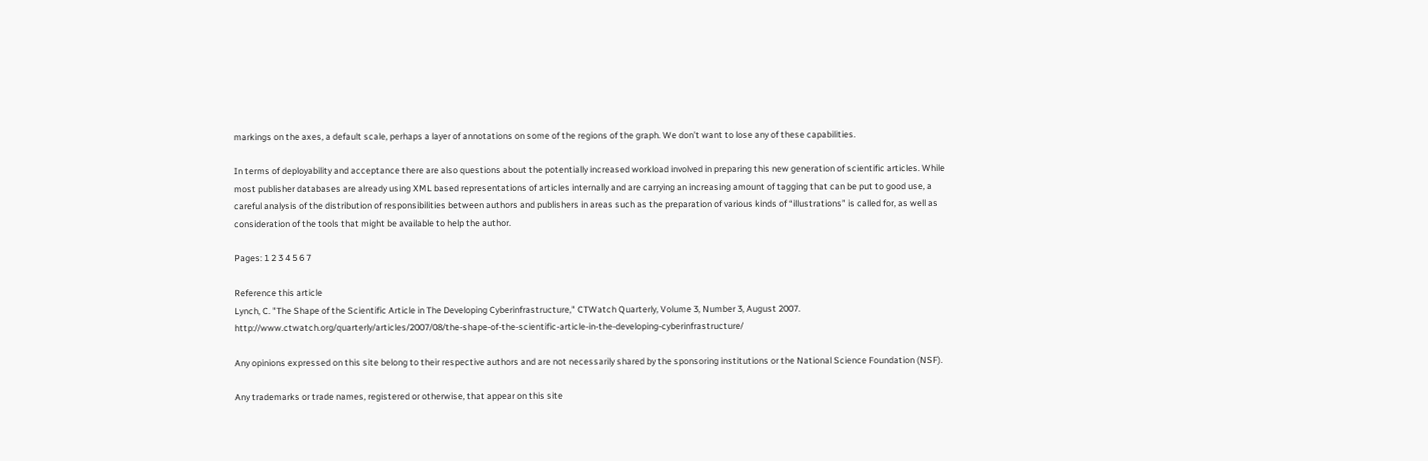markings on the axes, a default scale, perhaps a layer of annotations on some of the regions of the graph. We don’t want to lose any of these capabilities.

In terms of deployability and acceptance there are also questions about the potentially increased workload involved in preparing this new generation of scientific articles. While most publisher databases are already using XML based representations of articles internally and are carrying an increasing amount of tagging that can be put to good use, a careful analysis of the distribution of responsibilities between authors and publishers in areas such as the preparation of various kinds of “illustrations” is called for, as well as consideration of the tools that might be available to help the author.

Pages: 1 2 3 4 5 6 7

Reference this article
Lynch, C. "The Shape of the Scientific Article in The Developing Cyberinfrastructure," CTWatch Quarterly, Volume 3, Number 3, August 2007. http://www.ctwatch.org/quarterly/articles/2007/08/the-shape-of-the-scientific-article-in-the-developing-cyberinfrastructure/

Any opinions expressed on this site belong to their respective authors and are not necessarily shared by the sponsoring institutions or the National Science Foundation (NSF).

Any trademarks or trade names, registered or otherwise, that appear on this site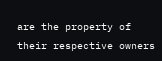are the property of their respective owners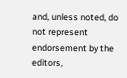and, unless noted, do not represent endorsement by the editors,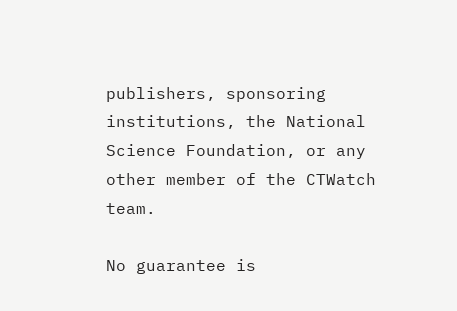publishers, sponsoring institutions, the National Science Foundation, or any other member of the CTWatch team.

No guarantee is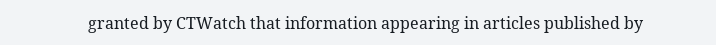granted by CTWatch that information appearing in articles published by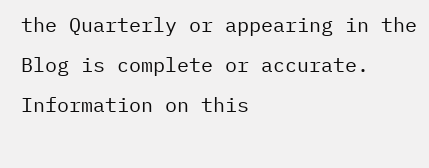the Quarterly or appearing in the Blog is complete or accurate. Information on this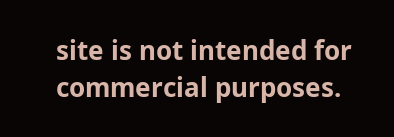site is not intended for commercial purposes.